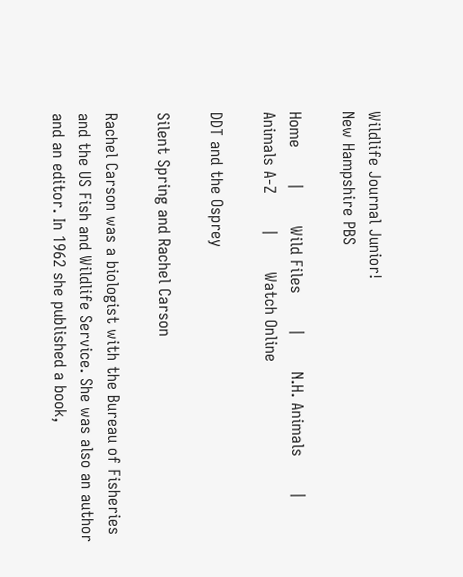Wildlife Journal Junior!
New Hampshire PBS

Home       |       Wild Files       |       N.H. Animals       |       Animals A-Z       |       Watch Online

DDT and the Osprey

Silent Spring and Rachel Carson

Rachel Carson was a biologist with the Bureau of Fisheries and the US Fish and Wildlife Service. She was also an author and an editor. In 1962 she published a book,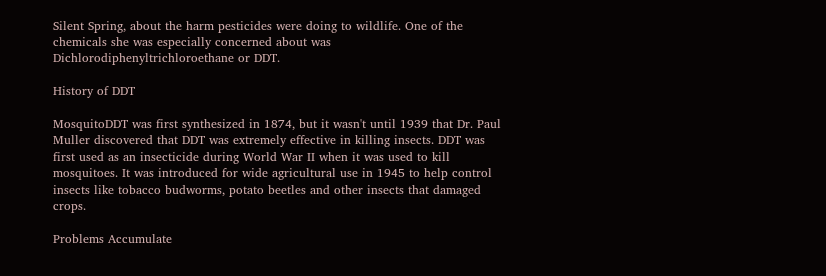Silent Spring, about the harm pesticides were doing to wildlife. One of the chemicals she was especially concerned about was Dichlorodiphenyltrichloroethane or DDT.

History of DDT

MosquitoDDT was first synthesized in 1874, but it wasn't until 1939 that Dr. Paul Muller discovered that DDT was extremely effective in killing insects. DDT was first used as an insecticide during World War II when it was used to kill mosquitoes. It was introduced for wide agricultural use in 1945 to help control insects like tobacco budworms, potato beetles and other insects that damaged crops.

Problems Accumulate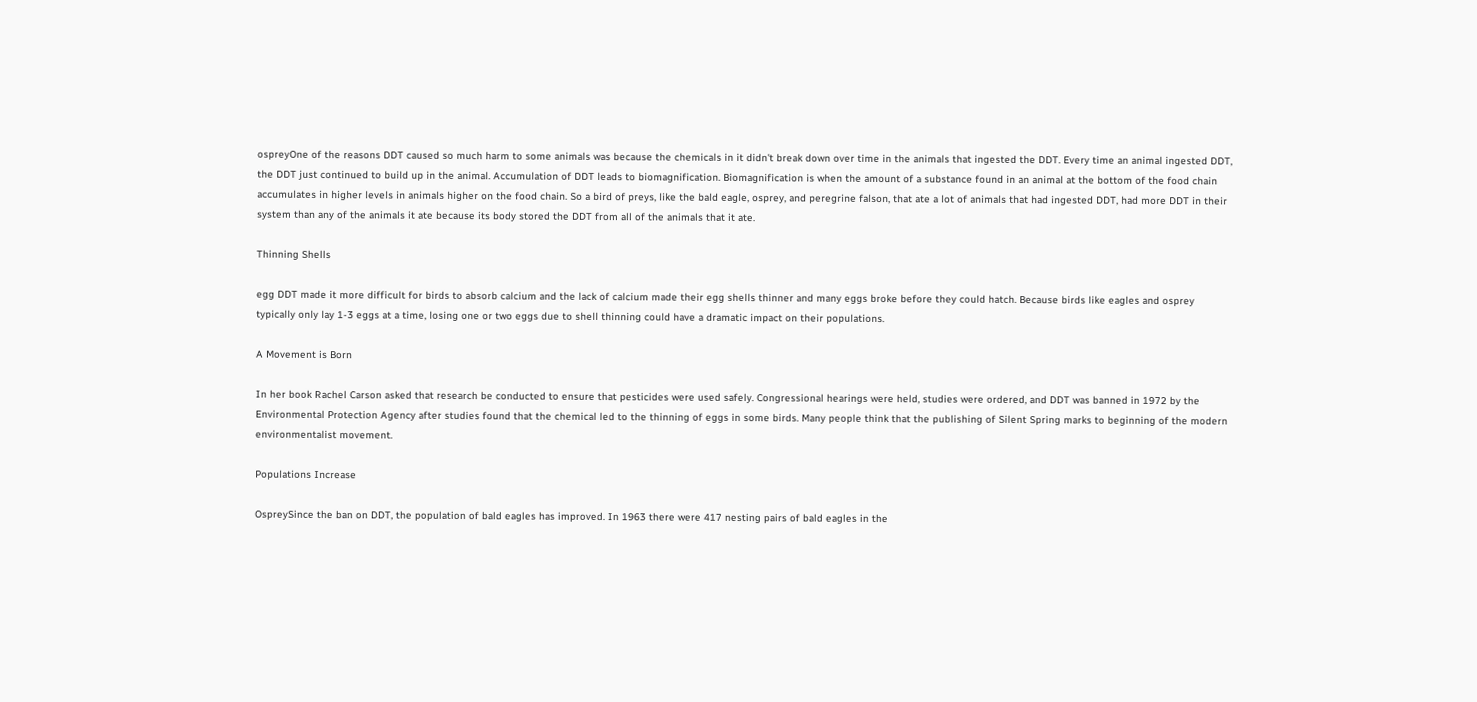ospreyOne of the reasons DDT caused so much harm to some animals was because the chemicals in it didn't break down over time in the animals that ingested the DDT. Every time an animal ingested DDT, the DDT just continued to build up in the animal. Accumulation of DDT leads to biomagnification. Biomagnification is when the amount of a substance found in an animal at the bottom of the food chain accumulates in higher levels in animals higher on the food chain. So a bird of preys, like the bald eagle, osprey, and peregrine falson, that ate a lot of animals that had ingested DDT, had more DDT in their system than any of the animals it ate because its body stored the DDT from all of the animals that it ate.

Thinning Shells

egg DDT made it more difficult for birds to absorb calcium and the lack of calcium made their egg shells thinner and many eggs broke before they could hatch. Because birds like eagles and osprey typically only lay 1-3 eggs at a time, losing one or two eggs due to shell thinning could have a dramatic impact on their populations.

A Movement is Born

In her book Rachel Carson asked that research be conducted to ensure that pesticides were used safely. Congressional hearings were held, studies were ordered, and DDT was banned in 1972 by the Environmental Protection Agency after studies found that the chemical led to the thinning of eggs in some birds. Many people think that the publishing of Silent Spring marks to beginning of the modern environmentalist movement.

Populations Increase

OspreySince the ban on DDT, the population of bald eagles has improved. In 1963 there were 417 nesting pairs of bald eagles in the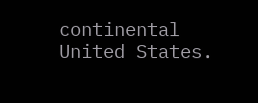continental United States.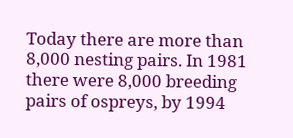Today there are more than 8,000 nesting pairs. In 1981 there were 8,000 breeding pairs of ospreys, by 1994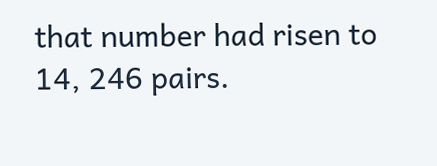that number had risen to 14, 246 pairs.